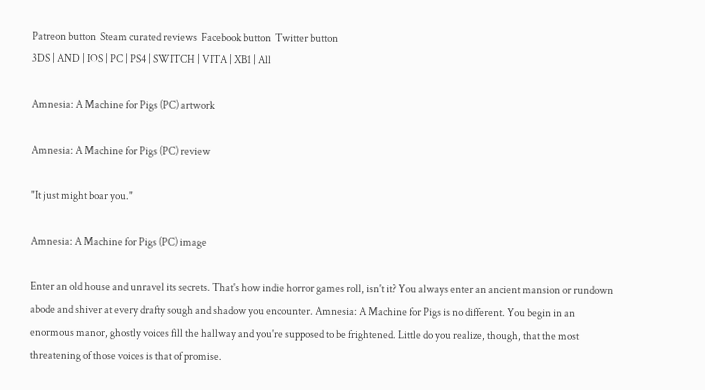Patreon button  Steam curated reviews  Facebook button  Twitter button
3DS | AND | IOS | PC | PS4 | SWITCH | VITA | XB1 | All

Amnesia: A Machine for Pigs (PC) artwork

Amnesia: A Machine for Pigs (PC) review

"It just might boar you."

Amnesia: A Machine for Pigs (PC) image

Enter an old house and unravel its secrets. That's how indie horror games roll, isn't it? You always enter an ancient mansion or rundown abode and shiver at every drafty sough and shadow you encounter. Amnesia: A Machine for Pigs is no different. You begin in an enormous manor, ghostly voices fill the hallway and you're supposed to be frightened. Little do you realize, though, that the most threatening of those voices is that of promise.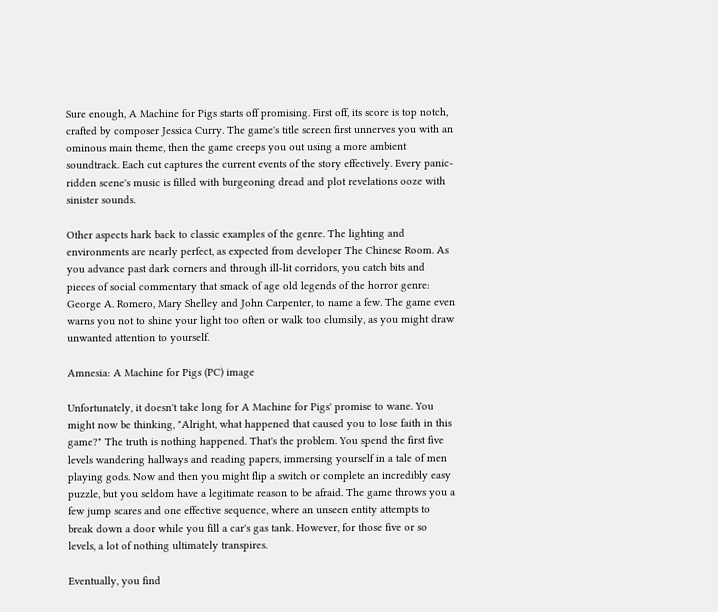Sure enough, A Machine for Pigs starts off promising. First off, its score is top notch, crafted by composer Jessica Curry. The game's title screen first unnerves you with an ominous main theme, then the game creeps you out using a more ambient soundtrack. Each cut captures the current events of the story effectively. Every panic-ridden scene's music is filled with burgeoning dread and plot revelations ooze with sinister sounds.

Other aspects hark back to classic examples of the genre. The lighting and environments are nearly perfect, as expected from developer The Chinese Room. As you advance past dark corners and through ill-lit corridors, you catch bits and pieces of social commentary that smack of age old legends of the horror genre: George A. Romero, Mary Shelley and John Carpenter, to name a few. The game even warns you not to shine your light too often or walk too clumsily, as you might draw unwanted attention to yourself.

Amnesia: A Machine for Pigs (PC) image

Unfortunately, it doesn't take long for A Machine for Pigs' promise to wane. You might now be thinking, "Alright, what happened that caused you to lose faith in this game?" The truth is nothing happened. That's the problem. You spend the first five levels wandering hallways and reading papers, immersing yourself in a tale of men playing gods. Now and then you might flip a switch or complete an incredibly easy puzzle, but you seldom have a legitimate reason to be afraid. The game throws you a few jump scares and one effective sequence, where an unseen entity attempts to break down a door while you fill a car's gas tank. However, for those five or so levels, a lot of nothing ultimately transpires.

Eventually, you find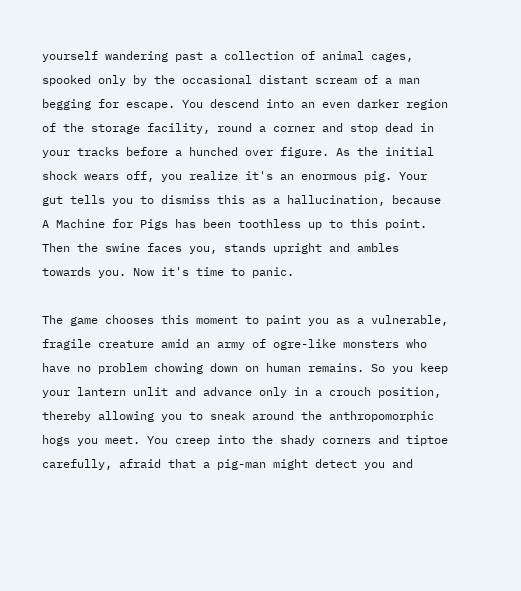yourself wandering past a collection of animal cages, spooked only by the occasional distant scream of a man begging for escape. You descend into an even darker region of the storage facility, round a corner and stop dead in your tracks before a hunched over figure. As the initial shock wears off, you realize it's an enormous pig. Your gut tells you to dismiss this as a hallucination, because A Machine for Pigs has been toothless up to this point. Then the swine faces you, stands upright and ambles towards you. Now it's time to panic.

The game chooses this moment to paint you as a vulnerable, fragile creature amid an army of ogre-like monsters who have no problem chowing down on human remains. So you keep your lantern unlit and advance only in a crouch position, thereby allowing you to sneak around the anthropomorphic hogs you meet. You creep into the shady corners and tiptoe carefully, afraid that a pig-man might detect you and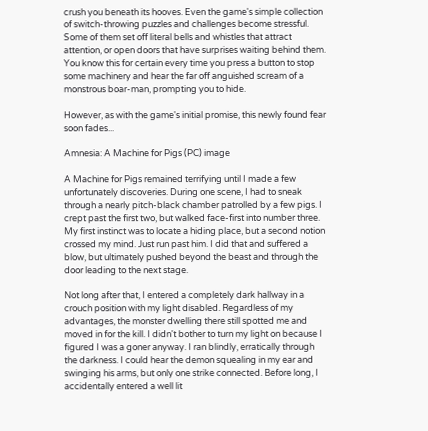crush you beneath its hooves. Even the game's simple collection of switch-throwing puzzles and challenges become stressful. Some of them set off literal bells and whistles that attract attention, or open doors that have surprises waiting behind them. You know this for certain every time you press a button to stop some machinery and hear the far off anguished scream of a monstrous boar-man, prompting you to hide.

However, as with the game's initial promise, this newly found fear soon fades...

Amnesia: A Machine for Pigs (PC) image

A Machine for Pigs remained terrifying until I made a few unfortunately discoveries. During one scene, I had to sneak through a nearly pitch-black chamber patrolled by a few pigs. I crept past the first two, but walked face-first into number three. My first instinct was to locate a hiding place, but a second notion crossed my mind. Just run past him. I did that and suffered a blow, but ultimately pushed beyond the beast and through the door leading to the next stage.

Not long after that, I entered a completely dark hallway in a crouch position with my light disabled. Regardless of my advantages, the monster dwelling there still spotted me and moved in for the kill. I didn't bother to turn my light on because I figured I was a goner anyway. I ran blindly, erratically through the darkness. I could hear the demon squealing in my ear and swinging his arms, but only one strike connected. Before long, I accidentally entered a well lit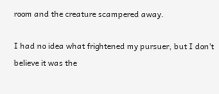room and the creature scampered away.

I had no idea what frightened my pursuer, but I don't believe it was the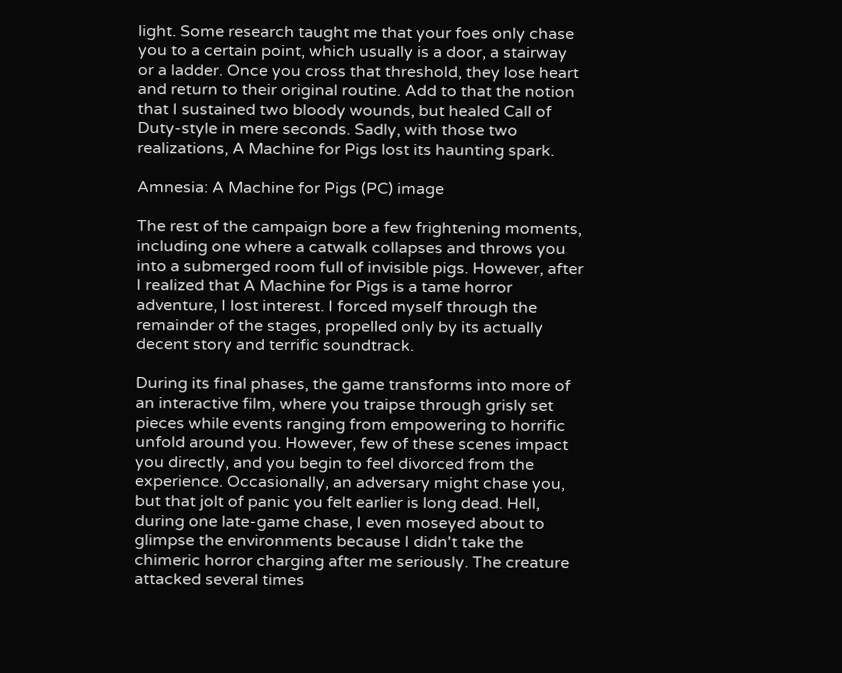light. Some research taught me that your foes only chase you to a certain point, which usually is a door, a stairway or a ladder. Once you cross that threshold, they lose heart and return to their original routine. Add to that the notion that I sustained two bloody wounds, but healed Call of Duty-style in mere seconds. Sadly, with those two realizations, A Machine for Pigs lost its haunting spark.

Amnesia: A Machine for Pigs (PC) image

The rest of the campaign bore a few frightening moments, including one where a catwalk collapses and throws you into a submerged room full of invisible pigs. However, after I realized that A Machine for Pigs is a tame horror adventure, I lost interest. I forced myself through the remainder of the stages, propelled only by its actually decent story and terrific soundtrack.

During its final phases, the game transforms into more of an interactive film, where you traipse through grisly set pieces while events ranging from empowering to horrific unfold around you. However, few of these scenes impact you directly, and you begin to feel divorced from the experience. Occasionally, an adversary might chase you, but that jolt of panic you felt earlier is long dead. Hell, during one late-game chase, I even moseyed about to glimpse the environments because I didn't take the chimeric horror charging after me seriously. The creature attacked several times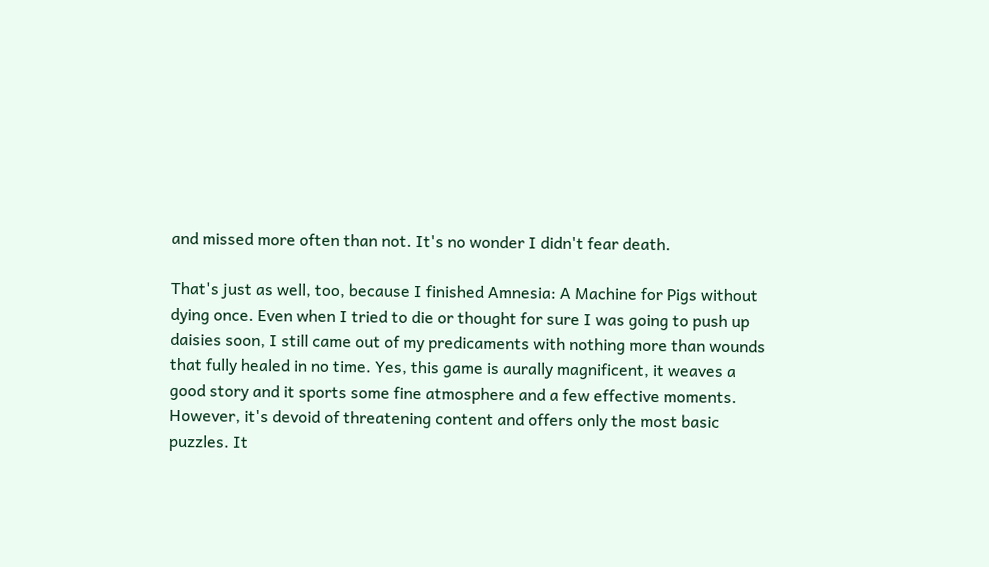and missed more often than not. It's no wonder I didn't fear death.

That's just as well, too, because I finished Amnesia: A Machine for Pigs without dying once. Even when I tried to die or thought for sure I was going to push up daisies soon, I still came out of my predicaments with nothing more than wounds that fully healed in no time. Yes, this game is aurally magnificent, it weaves a good story and it sports some fine atmosphere and a few effective moments. However, it's devoid of threatening content and offers only the most basic puzzles. It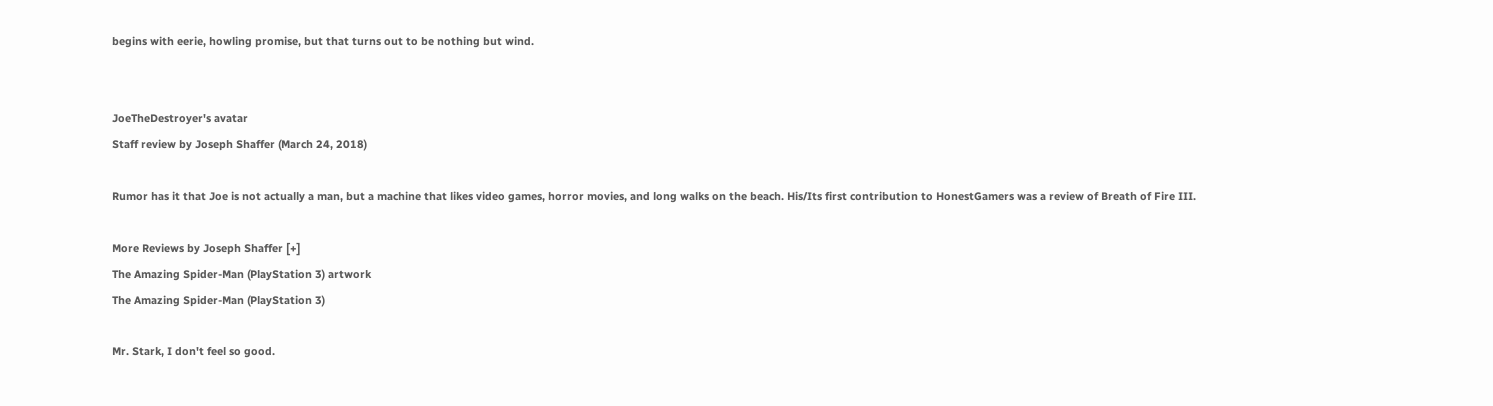begins with eerie, howling promise, but that turns out to be nothing but wind.


JoeTheDestroyer's avatar
Staff review by Joseph Shaffer (March 24, 2018)

Rumor has it that Joe is not actually a man, but a machine that likes video games, horror movies, and long walks on the beach. His/Its first contribution to HonestGamers was a review of Breath of Fire III.

More Reviews by Joseph Shaffer [+]
The Amazing Spider-Man (PlayStation 3) artwork
The Amazing Spider-Man (PlayStation 3)

Mr. Stark, I don't feel so good.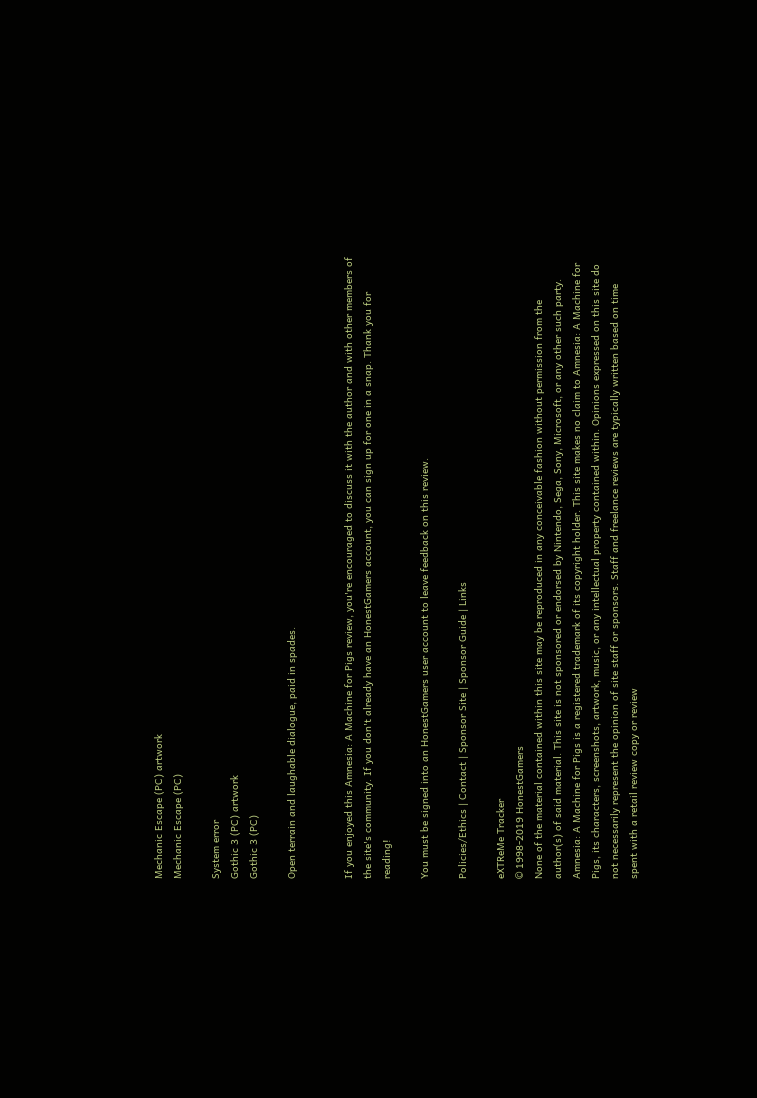Mechanic Escape (PC) artwork
Mechanic Escape (PC)

System error
Gothic 3 (PC) artwork
Gothic 3 (PC)

Open terrain and laughable dialogue, paid in spades.


If you enjoyed this Amnesia: A Machine for Pigs review, you're encouraged to discuss it with the author and with other members of the site's community. If you don't already have an HonestGamers account, you can sign up for one in a snap. Thank you for reading!

You must be signed into an HonestGamers user account to leave feedback on this review.

Policies/Ethics | Contact | Sponsor Site | Sponsor Guide | Links

eXTReMe Tracker
© 1998-2019 HonestGamers
None of the material contained within this site may be reproduced in any conceivable fashion without permission from the author(s) of said material. This site is not sponsored or endorsed by Nintendo, Sega, Sony, Microsoft, or any other such party. Amnesia: A Machine for Pigs is a registered trademark of its copyright holder. This site makes no claim to Amnesia: A Machine for Pigs, its characters, screenshots, artwork, music, or any intellectual property contained within. Opinions expressed on this site do not necessarily represent the opinion of site staff or sponsors. Staff and freelance reviews are typically written based on time spent with a retail review copy or review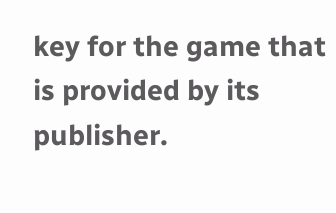key for the game that is provided by its publisher.